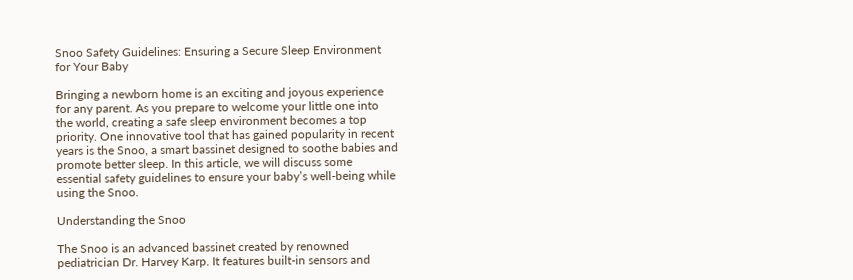Snoo Safety Guidelines: Ensuring a Secure Sleep Environment for Your Baby

Bringing a newborn home is an exciting and joyous experience for any parent. As you prepare to welcome your little one into the world, creating a safe sleep environment becomes a top priority. One innovative tool that has gained popularity in recent years is the Snoo, a smart bassinet designed to soothe babies and promote better sleep. In this article, we will discuss some essential safety guidelines to ensure your baby’s well-being while using the Snoo.

Understanding the Snoo

The Snoo is an advanced bassinet created by renowned pediatrician Dr. Harvey Karp. It features built-in sensors and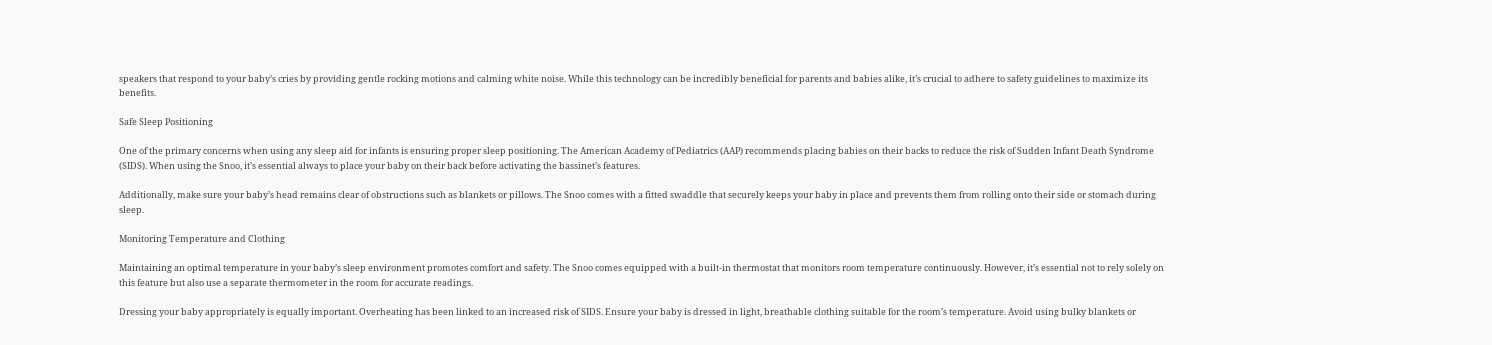speakers that respond to your baby’s cries by providing gentle rocking motions and calming white noise. While this technology can be incredibly beneficial for parents and babies alike, it’s crucial to adhere to safety guidelines to maximize its benefits.

Safe Sleep Positioning

One of the primary concerns when using any sleep aid for infants is ensuring proper sleep positioning. The American Academy of Pediatrics (AAP) recommends placing babies on their backs to reduce the risk of Sudden Infant Death Syndrome (SIDS). When using the Snoo, it’s essential always to place your baby on their back before activating the bassinet’s features.

Additionally, make sure your baby’s head remains clear of obstructions such as blankets or pillows. The Snoo comes with a fitted swaddle that securely keeps your baby in place and prevents them from rolling onto their side or stomach during sleep.

Monitoring Temperature and Clothing

Maintaining an optimal temperature in your baby’s sleep environment promotes comfort and safety. The Snoo comes equipped with a built-in thermostat that monitors room temperature continuously. However, it’s essential not to rely solely on this feature but also use a separate thermometer in the room for accurate readings.

Dressing your baby appropriately is equally important. Overheating has been linked to an increased risk of SIDS. Ensure your baby is dressed in light, breathable clothing suitable for the room’s temperature. Avoid using bulky blankets or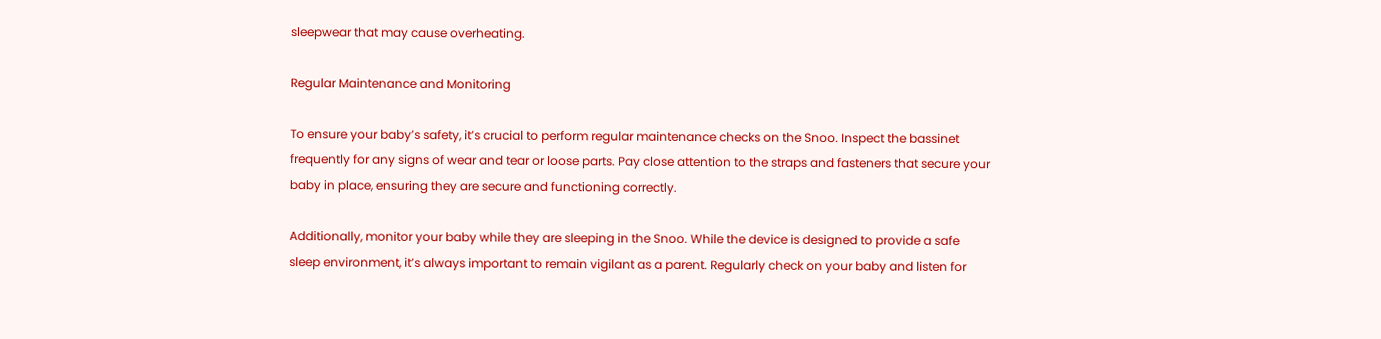sleepwear that may cause overheating.

Regular Maintenance and Monitoring

To ensure your baby’s safety, it’s crucial to perform regular maintenance checks on the Snoo. Inspect the bassinet frequently for any signs of wear and tear or loose parts. Pay close attention to the straps and fasteners that secure your baby in place, ensuring they are secure and functioning correctly.

Additionally, monitor your baby while they are sleeping in the Snoo. While the device is designed to provide a safe sleep environment, it’s always important to remain vigilant as a parent. Regularly check on your baby and listen for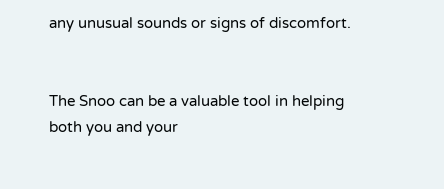any unusual sounds or signs of discomfort.


The Snoo can be a valuable tool in helping both you and your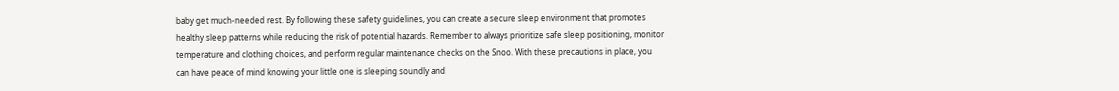baby get much-needed rest. By following these safety guidelines, you can create a secure sleep environment that promotes healthy sleep patterns while reducing the risk of potential hazards. Remember to always prioritize safe sleep positioning, monitor temperature and clothing choices, and perform regular maintenance checks on the Snoo. With these precautions in place, you can have peace of mind knowing your little one is sleeping soundly and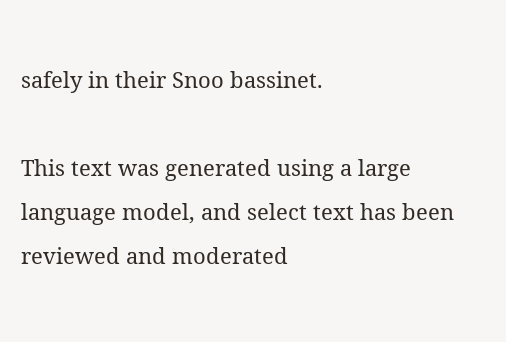safely in their Snoo bassinet.

This text was generated using a large language model, and select text has been reviewed and moderated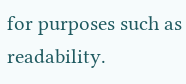for purposes such as readability.